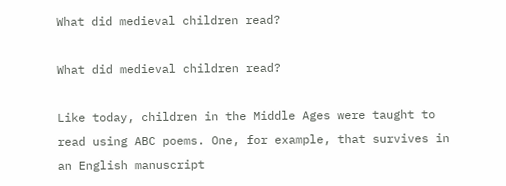What did medieval children read?

What did medieval children read?

Like today, children in the Middle Ages were taught to read using ABC poems. One, for example, that survives in an English manuscript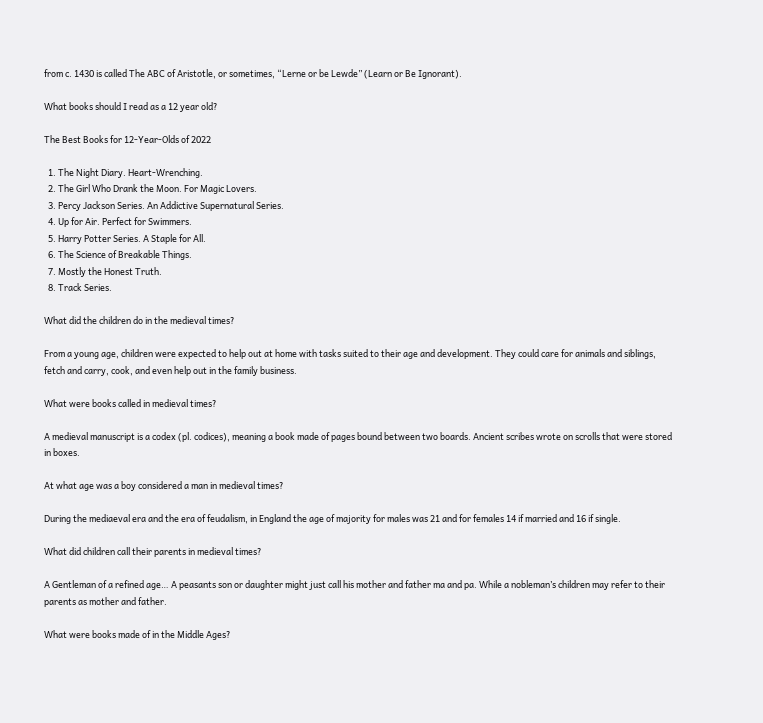from c. 1430 is called The ABC of Aristotle, or sometimes, “Lerne or be Lewde” (Learn or Be Ignorant).

What books should I read as a 12 year old?

The Best Books for 12-Year-Olds of 2022

  1. The Night Diary. Heart-Wrenching.
  2. The Girl Who Drank the Moon. For Magic Lovers.
  3. Percy Jackson Series. An Addictive Supernatural Series.
  4. Up for Air. Perfect for Swimmers.
  5. Harry Potter Series. A Staple for All.
  6. The Science of Breakable Things.
  7. Mostly the Honest Truth.
  8. Track Series.

What did the children do in the medieval times?

From a young age, children were expected to help out at home with tasks suited to their age and development. They could care for animals and siblings, fetch and carry, cook, and even help out in the family business.

What were books called in medieval times?

A medieval manuscript is a codex (pl. codices), meaning a book made of pages bound between two boards. Ancient scribes wrote on scrolls that were stored in boxes.

At what age was a boy considered a man in medieval times?

During the mediaeval era and the era of feudalism, in England the age of majority for males was 21 and for females 14 if married and 16 if single.

What did children call their parents in medieval times?

A Gentleman of a refined age… A peasants son or daughter might just call his mother and father ma and pa. While a nobleman’s children may refer to their parents as mother and father.

What were books made of in the Middle Ages?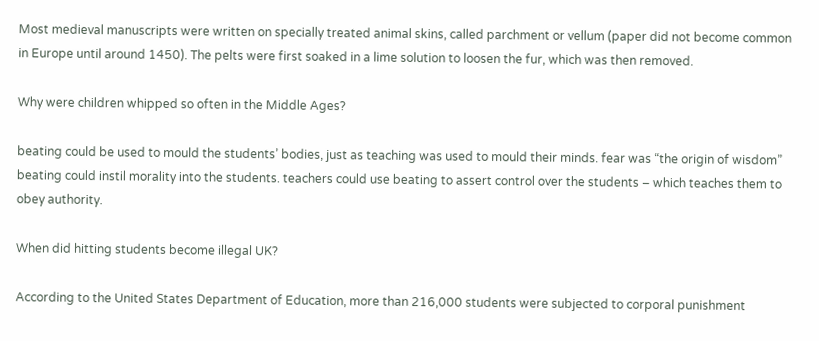Most medieval manuscripts were written on specially treated animal skins, called parchment or vellum (paper did not become common in Europe until around 1450). The pelts were first soaked in a lime solution to loosen the fur, which was then removed.

Why were children whipped so often in the Middle Ages?

beating could be used to mould the students’ bodies, just as teaching was used to mould their minds. fear was “the origin of wisdom” beating could instil morality into the students. teachers could use beating to assert control over the students – which teaches them to obey authority.

When did hitting students become illegal UK?

According to the United States Department of Education, more than 216,000 students were subjected to corporal punishment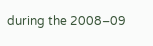during the 2008–09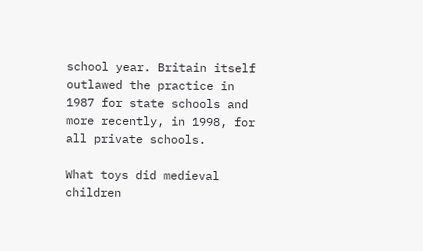school year. Britain itself outlawed the practice in 1987 for state schools and more recently, in 1998, for all private schools.

What toys did medieval children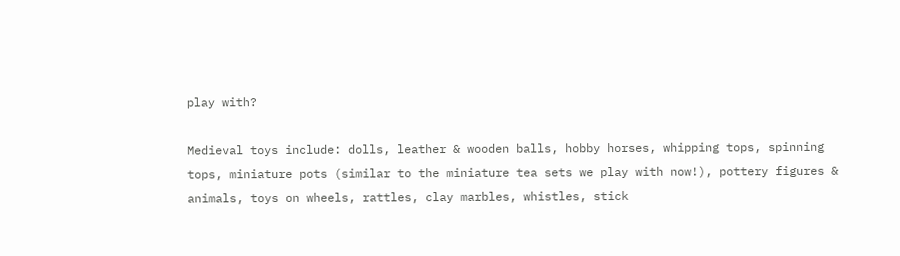play with?

Medieval toys include: dolls, leather & wooden balls, hobby horses, whipping tops, spinning tops, miniature pots (similar to the miniature tea sets we play with now!), pottery figures & animals, toys on wheels, rattles, clay marbles, whistles, stick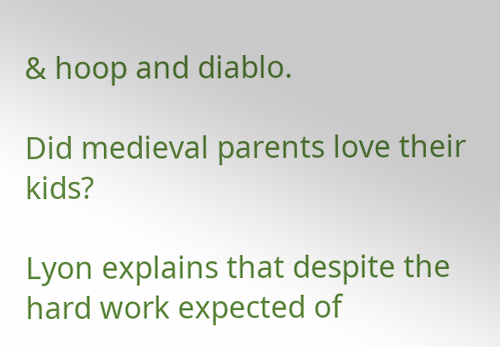& hoop and diablo.

Did medieval parents love their kids?

Lyon explains that despite the hard work expected of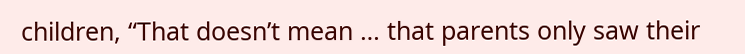children, “That doesn’t mean … that parents only saw their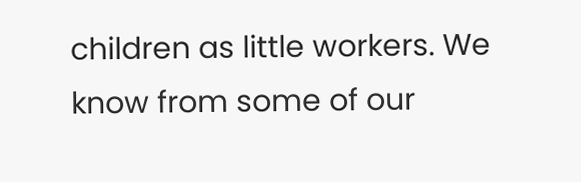children as little workers. We know from some of our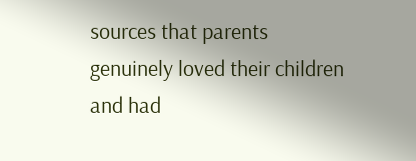sources that parents genuinely loved their children and had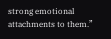strong emotional attachments to them.”